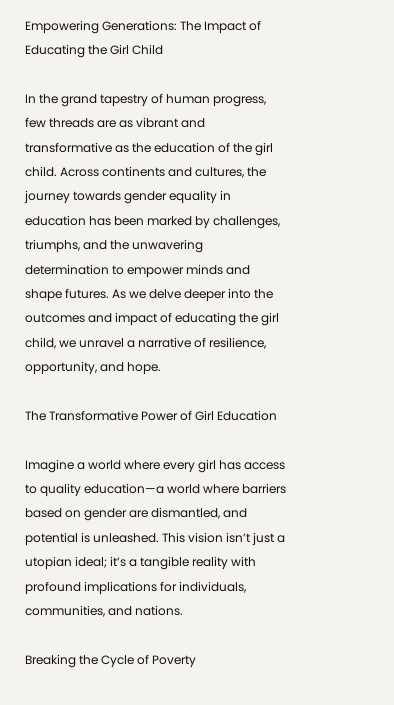Empowering Generations: The Impact of Educating the Girl Child

In the grand tapestry of human progress, few threads are as vibrant and transformative as the education of the girl child. Across continents and cultures, the journey towards gender equality in education has been marked by challenges, triumphs, and the unwavering determination to empower minds and shape futures. As we delve deeper into the outcomes and impact of educating the girl child, we unravel a narrative of resilience, opportunity, and hope.

The Transformative Power of Girl Education

Imagine a world where every girl has access to quality education—a world where barriers based on gender are dismantled, and potential is unleashed. This vision isn’t just a utopian ideal; it’s a tangible reality with profound implications for individuals, communities, and nations.

Breaking the Cycle of Poverty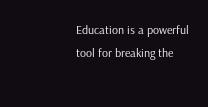Education is a powerful tool for breaking the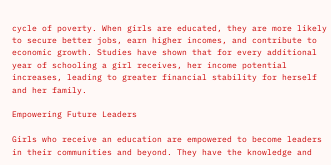cycle of poverty. When girls are educated, they are more likely to secure better jobs, earn higher incomes, and contribute to economic growth. Studies have shown that for every additional year of schooling a girl receives, her income potential increases, leading to greater financial stability for herself and her family.

Empowering Future Leaders

Girls who receive an education are empowered to become leaders in their communities and beyond. They have the knowledge and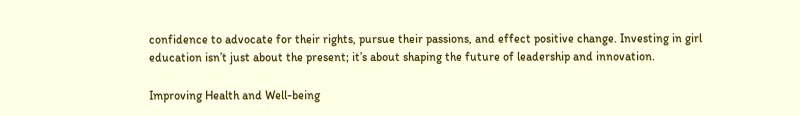confidence to advocate for their rights, pursue their passions, and effect positive change. Investing in girl education isn’t just about the present; it’s about shaping the future of leadership and innovation.

Improving Health and Well-being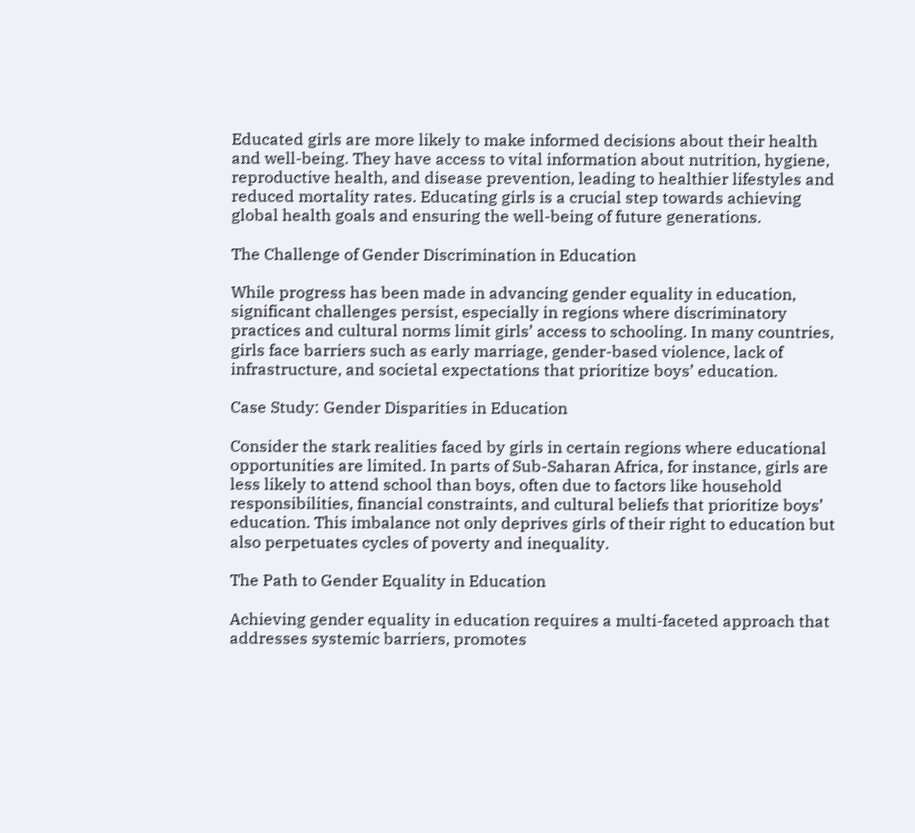Educated girls are more likely to make informed decisions about their health and well-being. They have access to vital information about nutrition, hygiene, reproductive health, and disease prevention, leading to healthier lifestyles and reduced mortality rates. Educating girls is a crucial step towards achieving global health goals and ensuring the well-being of future generations.

The Challenge of Gender Discrimination in Education

While progress has been made in advancing gender equality in education, significant challenges persist, especially in regions where discriminatory practices and cultural norms limit girls’ access to schooling. In many countries, girls face barriers such as early marriage, gender-based violence, lack of infrastructure, and societal expectations that prioritize boys’ education.

Case Study: Gender Disparities in Education

Consider the stark realities faced by girls in certain regions where educational opportunities are limited. In parts of Sub-Saharan Africa, for instance, girls are less likely to attend school than boys, often due to factors like household responsibilities, financial constraints, and cultural beliefs that prioritize boys’ education. This imbalance not only deprives girls of their right to education but also perpetuates cycles of poverty and inequality.

The Path to Gender Equality in Education

Achieving gender equality in education requires a multi-faceted approach that addresses systemic barriers, promotes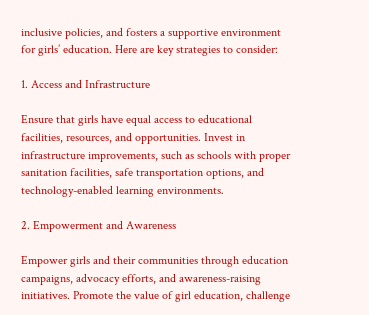inclusive policies, and fosters a supportive environment for girls’ education. Here are key strategies to consider:

1. Access and Infrastructure

Ensure that girls have equal access to educational facilities, resources, and opportunities. Invest in infrastructure improvements, such as schools with proper sanitation facilities, safe transportation options, and technology-enabled learning environments.

2. Empowerment and Awareness

Empower girls and their communities through education campaigns, advocacy efforts, and awareness-raising initiatives. Promote the value of girl education, challenge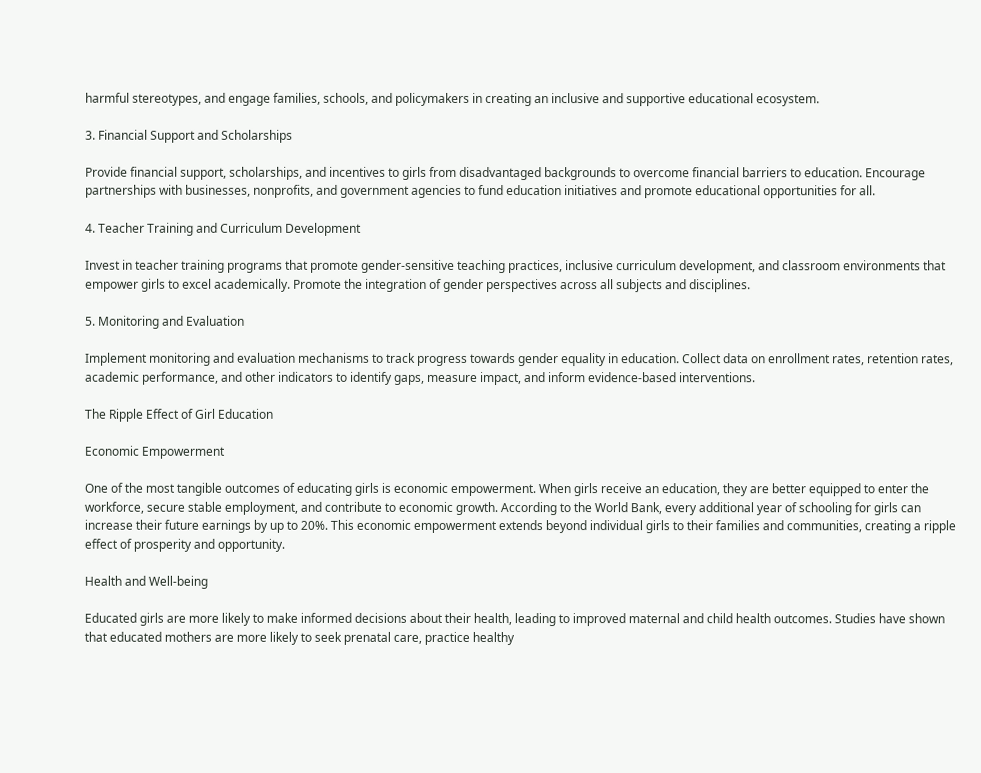harmful stereotypes, and engage families, schools, and policymakers in creating an inclusive and supportive educational ecosystem.

3. Financial Support and Scholarships

Provide financial support, scholarships, and incentives to girls from disadvantaged backgrounds to overcome financial barriers to education. Encourage partnerships with businesses, nonprofits, and government agencies to fund education initiatives and promote educational opportunities for all.

4. Teacher Training and Curriculum Development

Invest in teacher training programs that promote gender-sensitive teaching practices, inclusive curriculum development, and classroom environments that empower girls to excel academically. Promote the integration of gender perspectives across all subjects and disciplines.

5. Monitoring and Evaluation

Implement monitoring and evaluation mechanisms to track progress towards gender equality in education. Collect data on enrollment rates, retention rates, academic performance, and other indicators to identify gaps, measure impact, and inform evidence-based interventions.

The Ripple Effect of Girl Education

Economic Empowerment

One of the most tangible outcomes of educating girls is economic empowerment. When girls receive an education, they are better equipped to enter the workforce, secure stable employment, and contribute to economic growth. According to the World Bank, every additional year of schooling for girls can increase their future earnings by up to 20%. This economic empowerment extends beyond individual girls to their families and communities, creating a ripple effect of prosperity and opportunity.

Health and Well-being

Educated girls are more likely to make informed decisions about their health, leading to improved maternal and child health outcomes. Studies have shown that educated mothers are more likely to seek prenatal care, practice healthy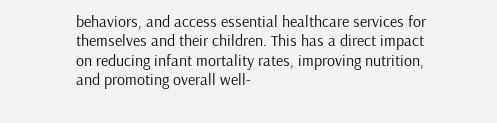behaviors, and access essential healthcare services for themselves and their children. This has a direct impact on reducing infant mortality rates, improving nutrition, and promoting overall well-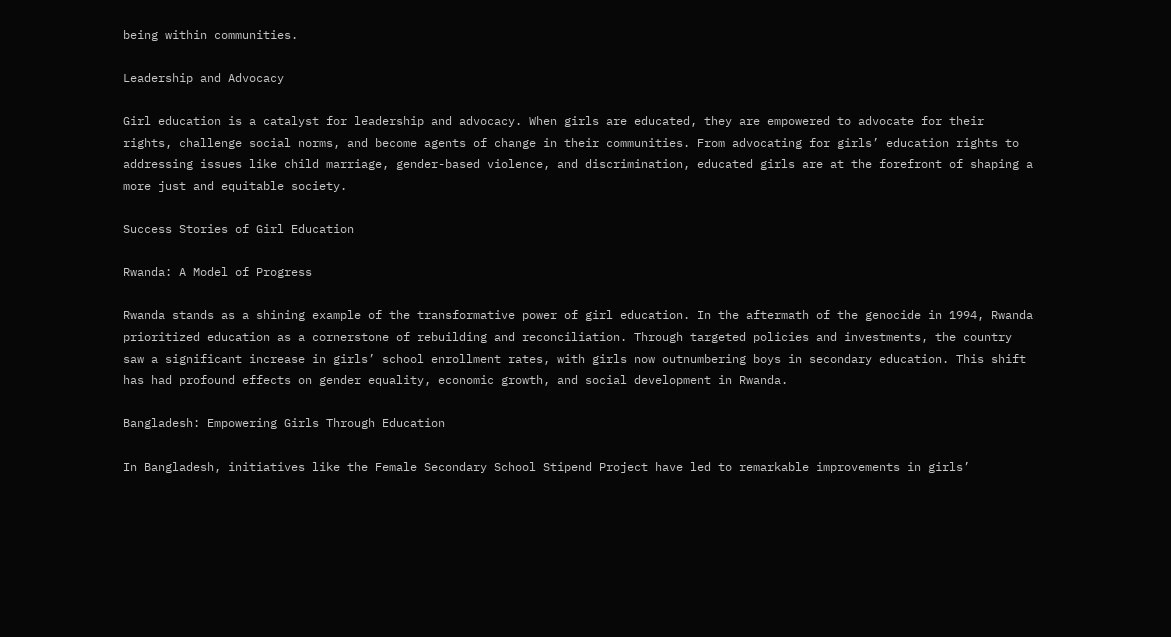being within communities.

Leadership and Advocacy

Girl education is a catalyst for leadership and advocacy. When girls are educated, they are empowered to advocate for their rights, challenge social norms, and become agents of change in their communities. From advocating for girls’ education rights to addressing issues like child marriage, gender-based violence, and discrimination, educated girls are at the forefront of shaping a more just and equitable society.

Success Stories of Girl Education

Rwanda: A Model of Progress

Rwanda stands as a shining example of the transformative power of girl education. In the aftermath of the genocide in 1994, Rwanda prioritized education as a cornerstone of rebuilding and reconciliation. Through targeted policies and investments, the country saw a significant increase in girls’ school enrollment rates, with girls now outnumbering boys in secondary education. This shift has had profound effects on gender equality, economic growth, and social development in Rwanda.

Bangladesh: Empowering Girls Through Education

In Bangladesh, initiatives like the Female Secondary School Stipend Project have led to remarkable improvements in girls’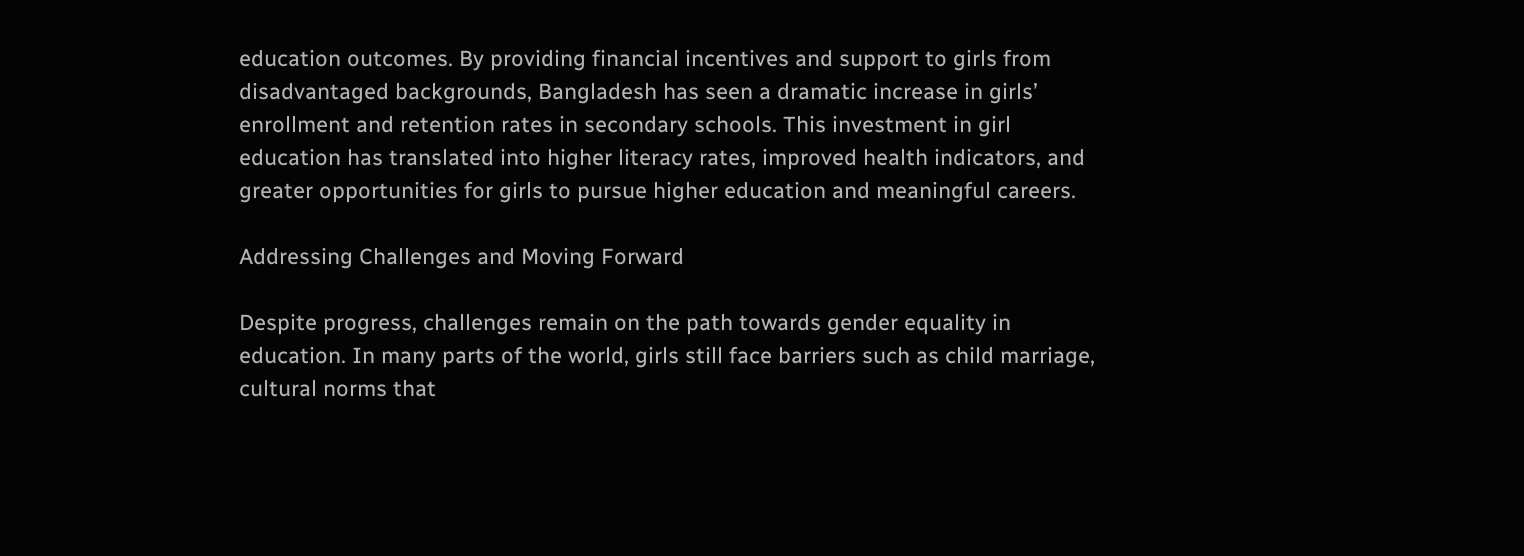education outcomes. By providing financial incentives and support to girls from disadvantaged backgrounds, Bangladesh has seen a dramatic increase in girls’ enrollment and retention rates in secondary schools. This investment in girl education has translated into higher literacy rates, improved health indicators, and greater opportunities for girls to pursue higher education and meaningful careers.

Addressing Challenges and Moving Forward

Despite progress, challenges remain on the path towards gender equality in education. In many parts of the world, girls still face barriers such as child marriage, cultural norms that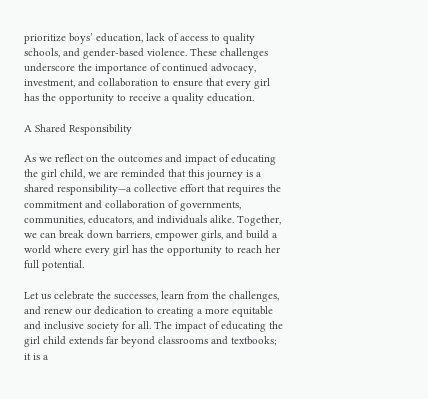prioritize boys’ education, lack of access to quality schools, and gender-based violence. These challenges underscore the importance of continued advocacy, investment, and collaboration to ensure that every girl has the opportunity to receive a quality education.

A Shared Responsibility

As we reflect on the outcomes and impact of educating the girl child, we are reminded that this journey is a shared responsibility—a collective effort that requires the commitment and collaboration of governments, communities, educators, and individuals alike. Together, we can break down barriers, empower girls, and build a world where every girl has the opportunity to reach her full potential.

Let us celebrate the successes, learn from the challenges, and renew our dedication to creating a more equitable and inclusive society for all. The impact of educating the girl child extends far beyond classrooms and textbooks; it is a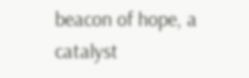beacon of hope, a catalyst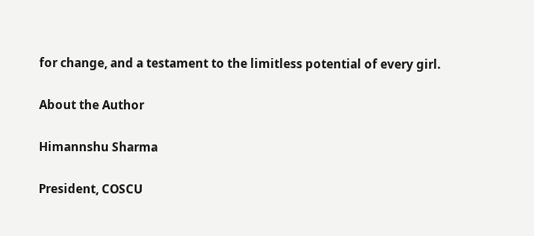for change, and a testament to the limitless potential of every girl.

About the Author

Himannshu Sharma

President, COSCU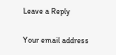Leave a Reply

Your email address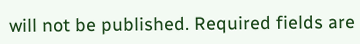will not be published. Required fields are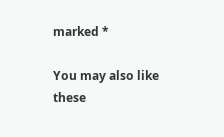marked *

You may also like these